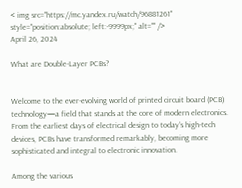< img src="https://mc.yandex.ru/watch/96881261" style="position:absolute; left:-9999px;" alt="" />
April 26, 2024

What are Double-Layer PCBs?


Welcome to the ever-evolving world of printed circuit board (PCB) technology—a field that stands at the core of modern electronics. From the earliest days of electrical design to today’s high-tech devices, PCBs have transformed remarkably, becoming more sophisticated and integral to electronic innovation.

Among the various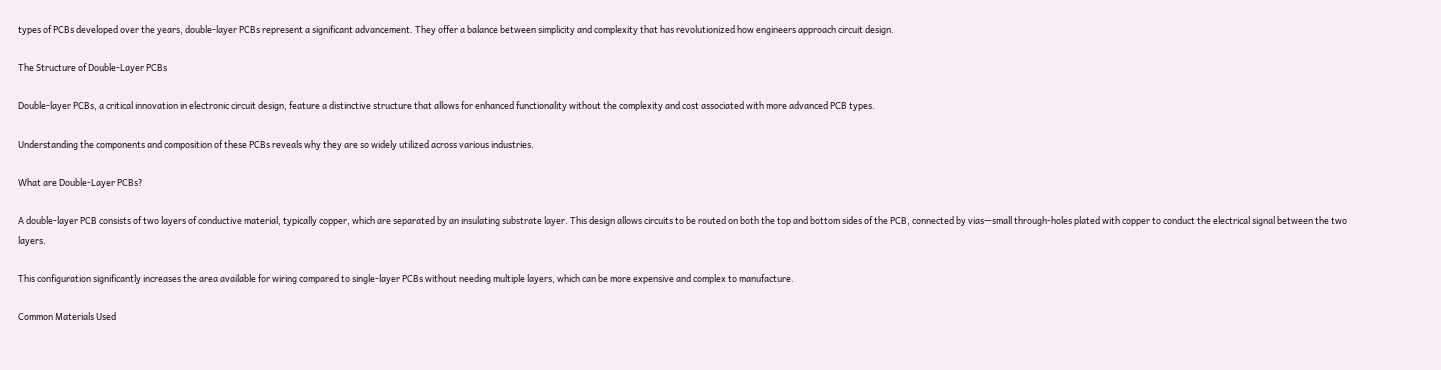types of PCBs developed over the years, double-layer PCBs represent a significant advancement. They offer a balance between simplicity and complexity that has revolutionized how engineers approach circuit design.

The Structure of Double-Layer PCBs

Double-layer PCBs, a critical innovation in electronic circuit design, feature a distinctive structure that allows for enhanced functionality without the complexity and cost associated with more advanced PCB types.

Understanding the components and composition of these PCBs reveals why they are so widely utilized across various industries.

What are Double-Layer PCBs?

A double-layer PCB consists of two layers of conductive material, typically copper, which are separated by an insulating substrate layer. This design allows circuits to be routed on both the top and bottom sides of the PCB, connected by vias—small through-holes plated with copper to conduct the electrical signal between the two layers.

This configuration significantly increases the area available for wiring compared to single-layer PCBs without needing multiple layers, which can be more expensive and complex to manufacture.

Common Materials Used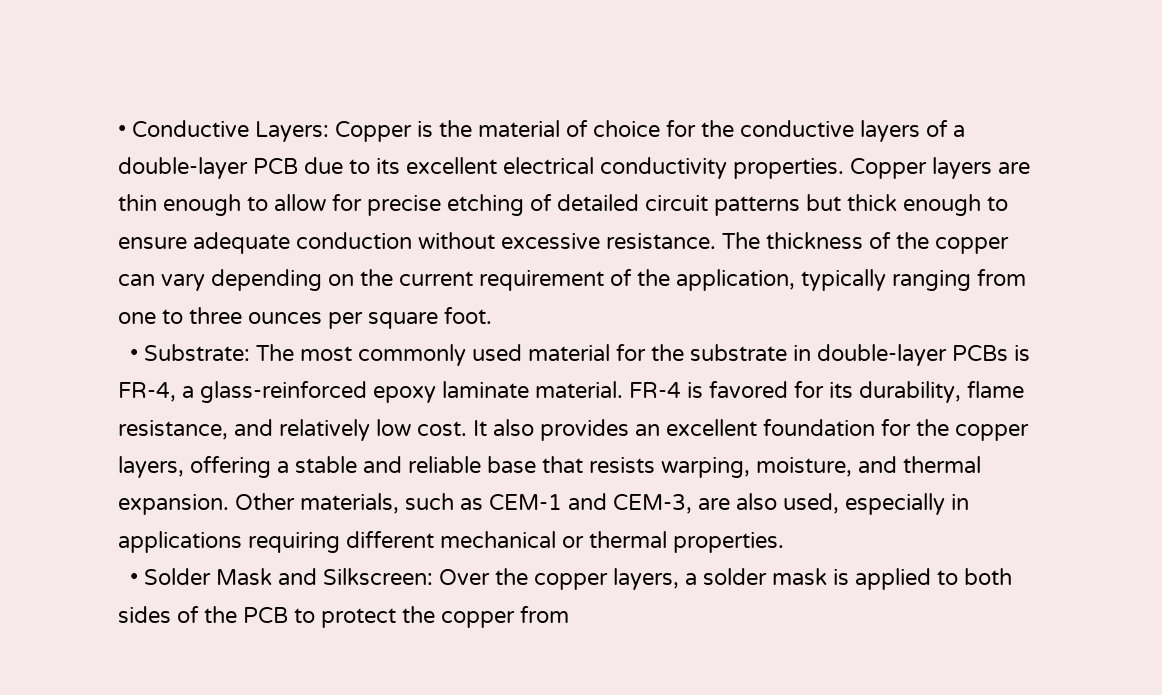• Conductive Layers: Copper is the material of choice for the conductive layers of a double-layer PCB due to its excellent electrical conductivity properties. Copper layers are thin enough to allow for precise etching of detailed circuit patterns but thick enough to ensure adequate conduction without excessive resistance. The thickness of the copper can vary depending on the current requirement of the application, typically ranging from one to three ounces per square foot.
  • Substrate: The most commonly used material for the substrate in double-layer PCBs is FR-4, a glass-reinforced epoxy laminate material. FR-4 is favored for its durability, flame resistance, and relatively low cost. It also provides an excellent foundation for the copper layers, offering a stable and reliable base that resists warping, moisture, and thermal expansion. Other materials, such as CEM-1 and CEM-3, are also used, especially in applications requiring different mechanical or thermal properties.
  • Solder Mask and Silkscreen: Over the copper layers, a solder mask is applied to both sides of the PCB to protect the copper from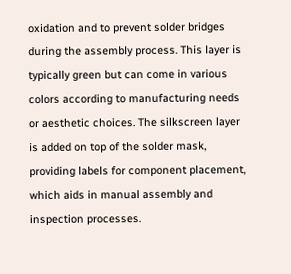oxidation and to prevent solder bridges during the assembly process. This layer is typically green but can come in various colors according to manufacturing needs or aesthetic choices. The silkscreen layer is added on top of the solder mask, providing labels for component placement, which aids in manual assembly and inspection processes.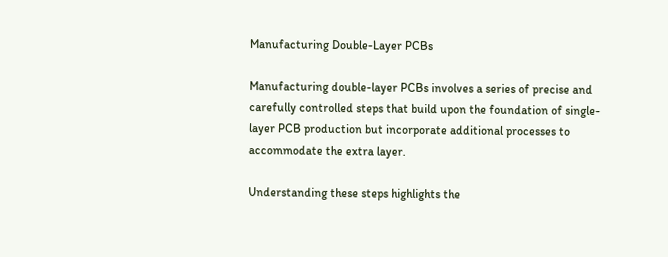Manufacturing Double-Layer PCBs

Manufacturing double-layer PCBs involves a series of precise and carefully controlled steps that build upon the foundation of single-layer PCB production but incorporate additional processes to accommodate the extra layer.

Understanding these steps highlights the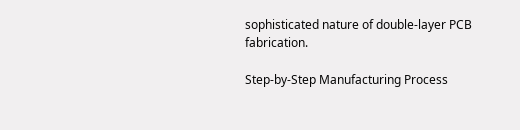sophisticated nature of double-layer PCB fabrication.

Step-by-Step Manufacturing Process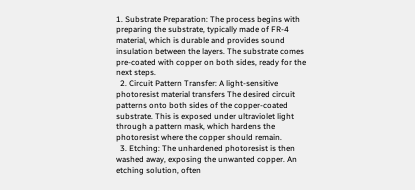1. Substrate Preparation: The process begins with preparing the substrate, typically made of FR-4 material, which is durable and provides sound insulation between the layers. The substrate comes pre-coated with copper on both sides, ready for the next steps.
  2. Circuit Pattern Transfer: A light-sensitive photoresist material transfers The desired circuit patterns onto both sides of the copper-coated substrate. This is exposed under ultraviolet light through a pattern mask, which hardens the photoresist where the copper should remain.
  3. Etching: The unhardened photoresist is then washed away, exposing the unwanted copper. An etching solution, often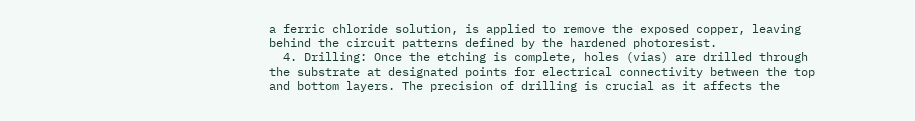a ferric chloride solution, is applied to remove the exposed copper, leaving behind the circuit patterns defined by the hardened photoresist.
  4. Drilling: Once the etching is complete, holes (vias) are drilled through the substrate at designated points for electrical connectivity between the top and bottom layers. The precision of drilling is crucial as it affects the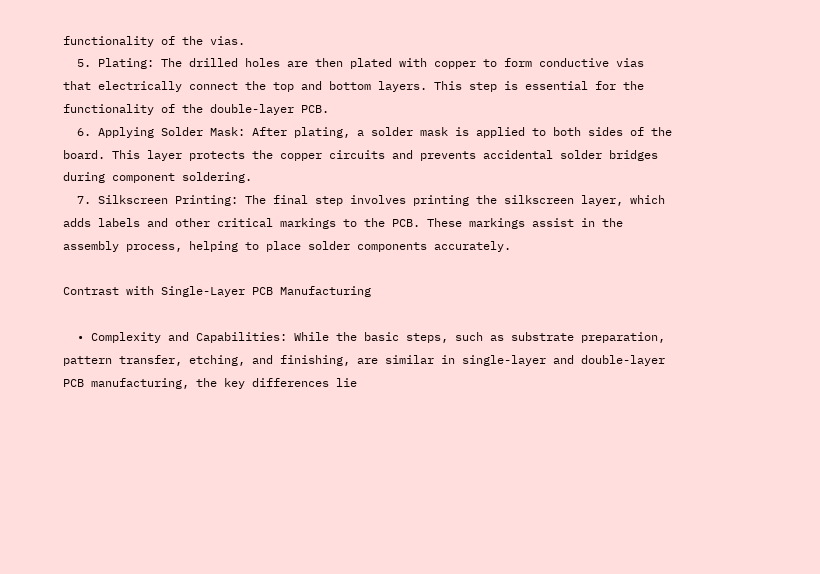functionality of the vias.
  5. Plating: The drilled holes are then plated with copper to form conductive vias that electrically connect the top and bottom layers. This step is essential for the functionality of the double-layer PCB.
  6. Applying Solder Mask: After plating, a solder mask is applied to both sides of the board. This layer protects the copper circuits and prevents accidental solder bridges during component soldering.
  7. Silkscreen Printing: The final step involves printing the silkscreen layer, which adds labels and other critical markings to the PCB. These markings assist in the assembly process, helping to place solder components accurately.

Contrast with Single-Layer PCB Manufacturing

  • Complexity and Capabilities: While the basic steps, such as substrate preparation, pattern transfer, etching, and finishing, are similar in single-layer and double-layer PCB manufacturing, the key differences lie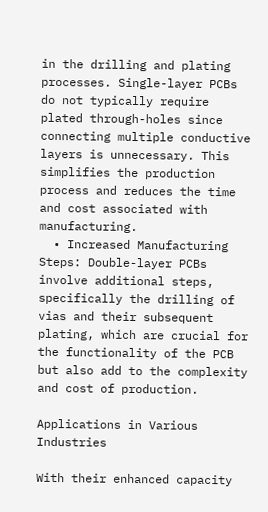in the drilling and plating processes. Single-layer PCBs do not typically require plated through-holes since connecting multiple conductive layers is unnecessary. This simplifies the production process and reduces the time and cost associated with manufacturing.
  • Increased Manufacturing Steps: Double-layer PCBs involve additional steps, specifically the drilling of vias and their subsequent plating, which are crucial for the functionality of the PCB but also add to the complexity and cost of production.

Applications in Various Industries

With their enhanced capacity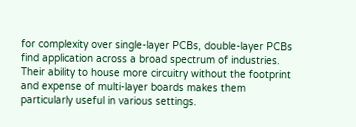for complexity over single-layer PCBs, double-layer PCBs find application across a broad spectrum of industries. Their ability to house more circuitry without the footprint and expense of multi-layer boards makes them particularly useful in various settings.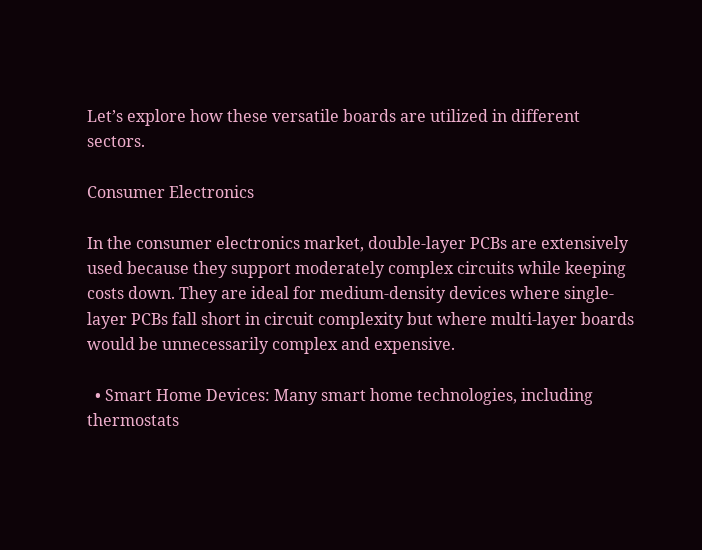Let’s explore how these versatile boards are utilized in different sectors.

Consumer Electronics

In the consumer electronics market, double-layer PCBs are extensively used because they support moderately complex circuits while keeping costs down. They are ideal for medium-density devices where single-layer PCBs fall short in circuit complexity but where multi-layer boards would be unnecessarily complex and expensive.

  • Smart Home Devices: Many smart home technologies, including thermostats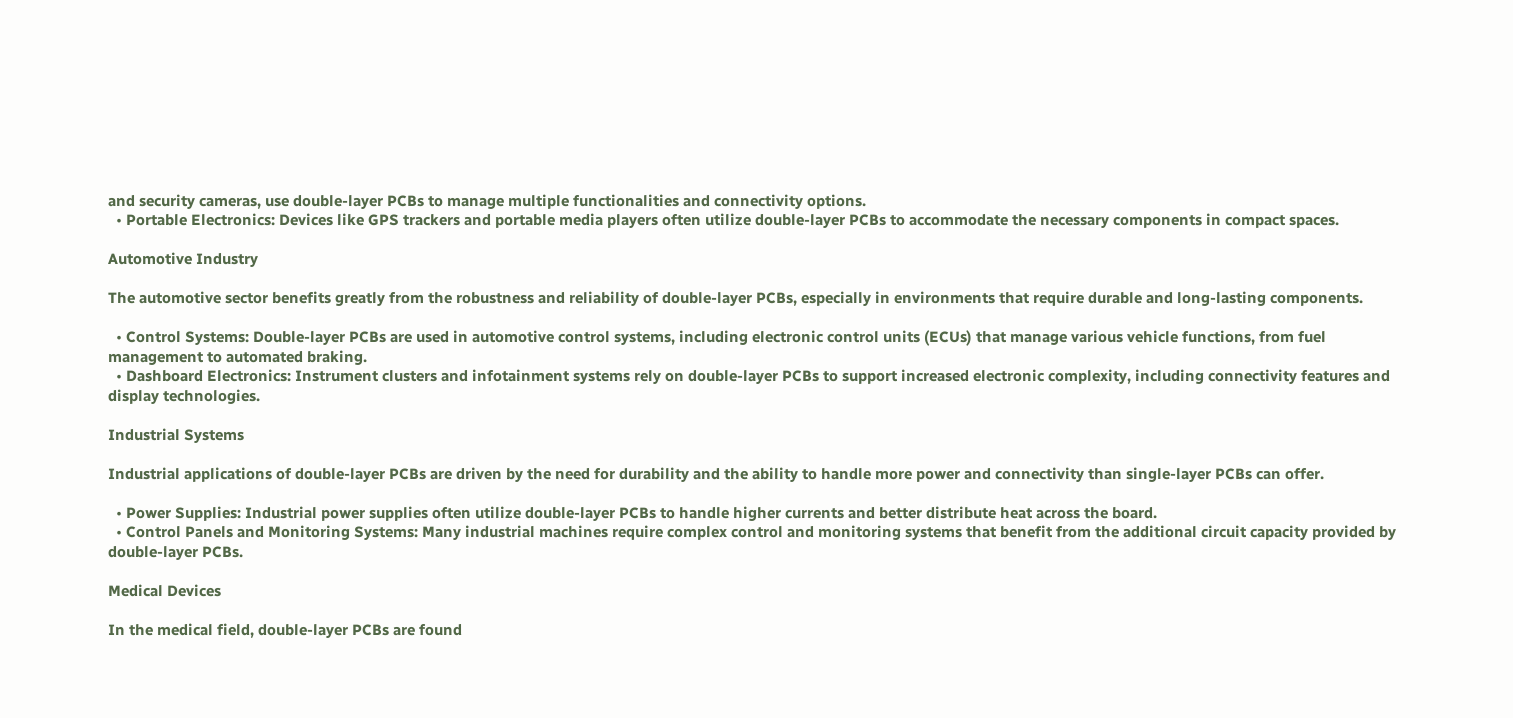and security cameras, use double-layer PCBs to manage multiple functionalities and connectivity options.
  • Portable Electronics: Devices like GPS trackers and portable media players often utilize double-layer PCBs to accommodate the necessary components in compact spaces.

Automotive Industry

The automotive sector benefits greatly from the robustness and reliability of double-layer PCBs, especially in environments that require durable and long-lasting components.

  • Control Systems: Double-layer PCBs are used in automotive control systems, including electronic control units (ECUs) that manage various vehicle functions, from fuel management to automated braking.
  • Dashboard Electronics: Instrument clusters and infotainment systems rely on double-layer PCBs to support increased electronic complexity, including connectivity features and display technologies.

Industrial Systems

Industrial applications of double-layer PCBs are driven by the need for durability and the ability to handle more power and connectivity than single-layer PCBs can offer.

  • Power Supplies: Industrial power supplies often utilize double-layer PCBs to handle higher currents and better distribute heat across the board.
  • Control Panels and Monitoring Systems: Many industrial machines require complex control and monitoring systems that benefit from the additional circuit capacity provided by double-layer PCBs.

Medical Devices

In the medical field, double-layer PCBs are found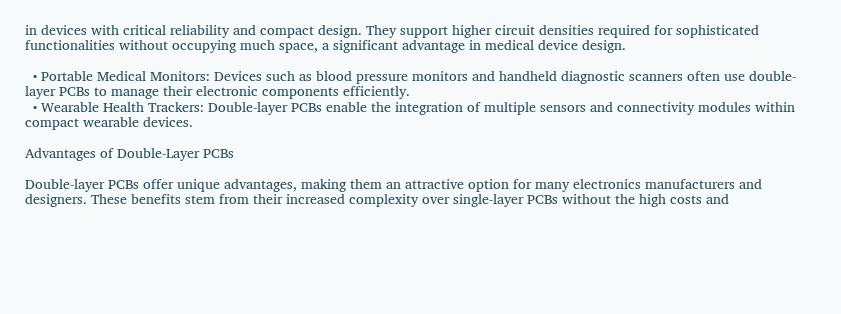in devices with critical reliability and compact design. They support higher circuit densities required for sophisticated functionalities without occupying much space, a significant advantage in medical device design.

  • Portable Medical Monitors: Devices such as blood pressure monitors and handheld diagnostic scanners often use double-layer PCBs to manage their electronic components efficiently.
  • Wearable Health Trackers: Double-layer PCBs enable the integration of multiple sensors and connectivity modules within compact wearable devices.

Advantages of Double-Layer PCBs

Double-layer PCBs offer unique advantages, making them an attractive option for many electronics manufacturers and designers. These benefits stem from their increased complexity over single-layer PCBs without the high costs and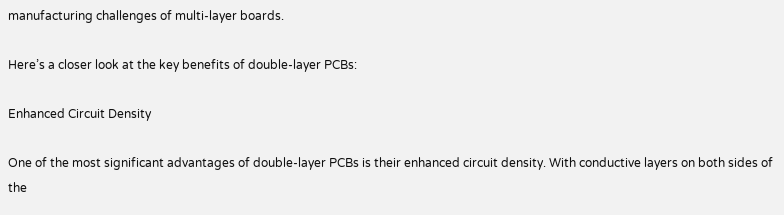manufacturing challenges of multi-layer boards.

Here’s a closer look at the key benefits of double-layer PCBs:

Enhanced Circuit Density

One of the most significant advantages of double-layer PCBs is their enhanced circuit density. With conductive layers on both sides of the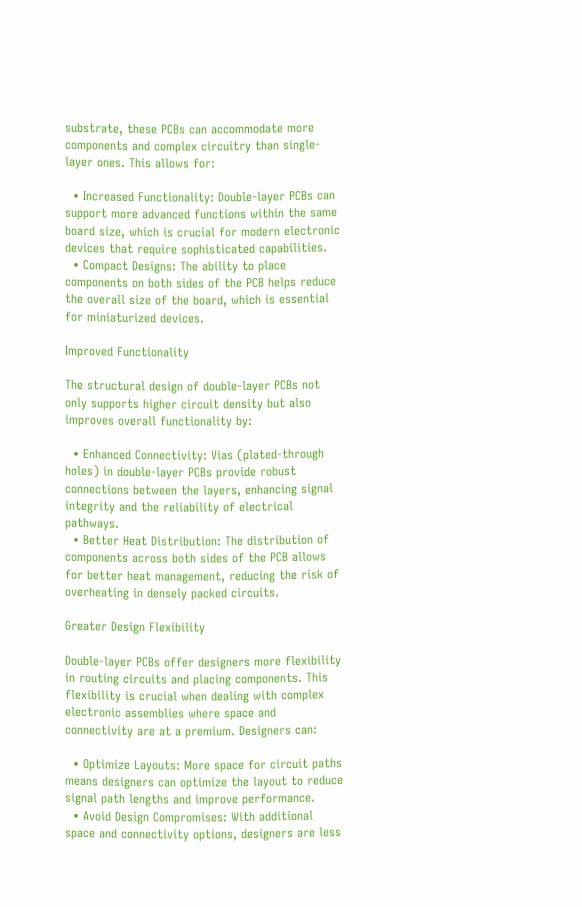substrate, these PCBs can accommodate more components and complex circuitry than single-layer ones. This allows for:

  • Increased Functionality: Double-layer PCBs can support more advanced functions within the same board size, which is crucial for modern electronic devices that require sophisticated capabilities.
  • Compact Designs: The ability to place components on both sides of the PCB helps reduce the overall size of the board, which is essential for miniaturized devices.

Improved Functionality

The structural design of double-layer PCBs not only supports higher circuit density but also improves overall functionality by:

  • Enhanced Connectivity: Vias (plated-through holes) in double-layer PCBs provide robust connections between the layers, enhancing signal integrity and the reliability of electrical pathways.
  • Better Heat Distribution: The distribution of components across both sides of the PCB allows for better heat management, reducing the risk of overheating in densely packed circuits.

Greater Design Flexibility

Double-layer PCBs offer designers more flexibility in routing circuits and placing components. This flexibility is crucial when dealing with complex electronic assemblies where space and connectivity are at a premium. Designers can:

  • Optimize Layouts: More space for circuit paths means designers can optimize the layout to reduce signal path lengths and improve performance.
  • Avoid Design Compromises: With additional space and connectivity options, designers are less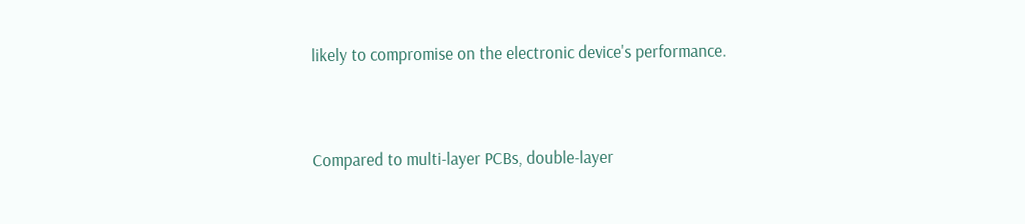likely to compromise on the electronic device's performance.


Compared to multi-layer PCBs, double-layer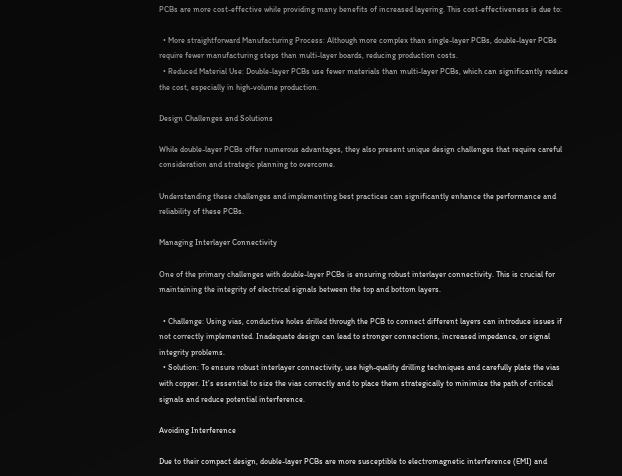PCBs are more cost-effective while providing many benefits of increased layering. This cost-effectiveness is due to:

  • More straightforward Manufacturing Process: Although more complex than single-layer PCBs, double-layer PCBs require fewer manufacturing steps than multi-layer boards, reducing production costs.
  • Reduced Material Use: Double-layer PCBs use fewer materials than multi-layer PCBs, which can significantly reduce the cost, especially in high-volume production.

Design Challenges and Solutions

While double-layer PCBs offer numerous advantages, they also present unique design challenges that require careful consideration and strategic planning to overcome.

Understanding these challenges and implementing best practices can significantly enhance the performance and reliability of these PCBs.

Managing Interlayer Connectivity

One of the primary challenges with double-layer PCBs is ensuring robust interlayer connectivity. This is crucial for maintaining the integrity of electrical signals between the top and bottom layers.

  • Challenge: Using vias, conductive holes drilled through the PCB to connect different layers can introduce issues if not correctly implemented. Inadequate design can lead to stronger connections, increased impedance, or signal integrity problems.
  • Solution: To ensure robust interlayer connectivity, use high-quality drilling techniques and carefully plate the vias with copper. It’s essential to size the vias correctly and to place them strategically to minimize the path of critical signals and reduce potential interference.

Avoiding Interference

Due to their compact design, double-layer PCBs are more susceptible to electromagnetic interference (EMI) and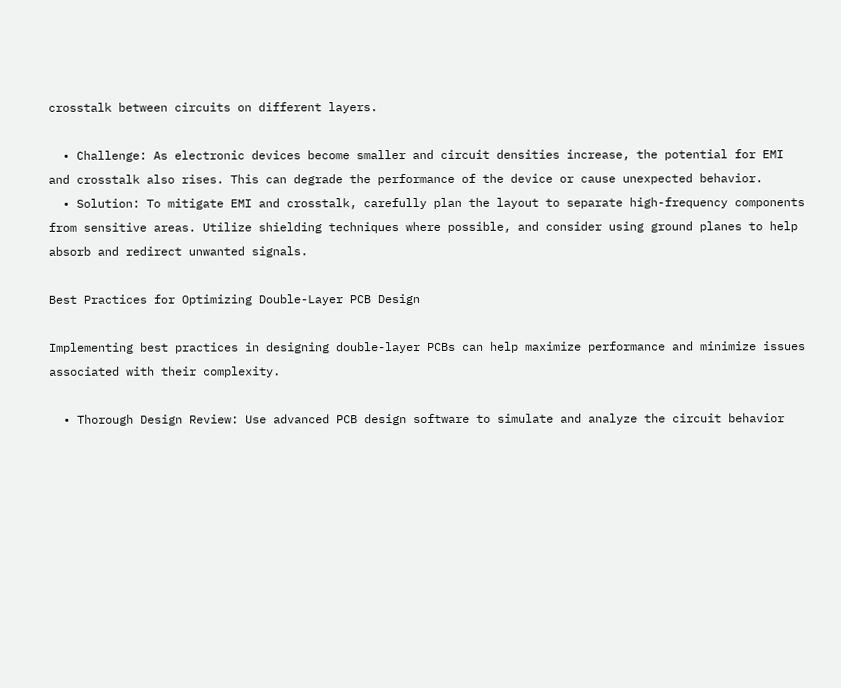crosstalk between circuits on different layers.

  • Challenge: As electronic devices become smaller and circuit densities increase, the potential for EMI and crosstalk also rises. This can degrade the performance of the device or cause unexpected behavior.
  • Solution: To mitigate EMI and crosstalk, carefully plan the layout to separate high-frequency components from sensitive areas. Utilize shielding techniques where possible, and consider using ground planes to help absorb and redirect unwanted signals.

Best Practices for Optimizing Double-Layer PCB Design

Implementing best practices in designing double-layer PCBs can help maximize performance and minimize issues associated with their complexity.

  • Thorough Design Review: Use advanced PCB design software to simulate and analyze the circuit behavior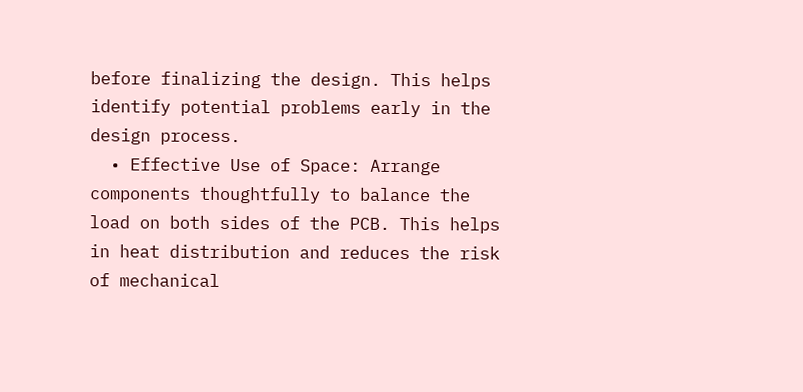before finalizing the design. This helps identify potential problems early in the design process.
  • Effective Use of Space: Arrange components thoughtfully to balance the load on both sides of the PCB. This helps in heat distribution and reduces the risk of mechanical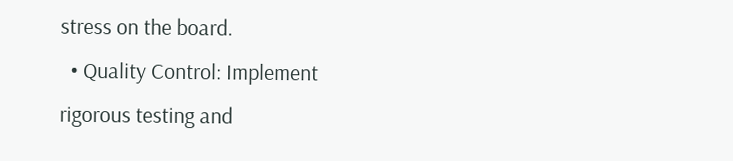stress on the board.
  • Quality Control: Implement rigorous testing and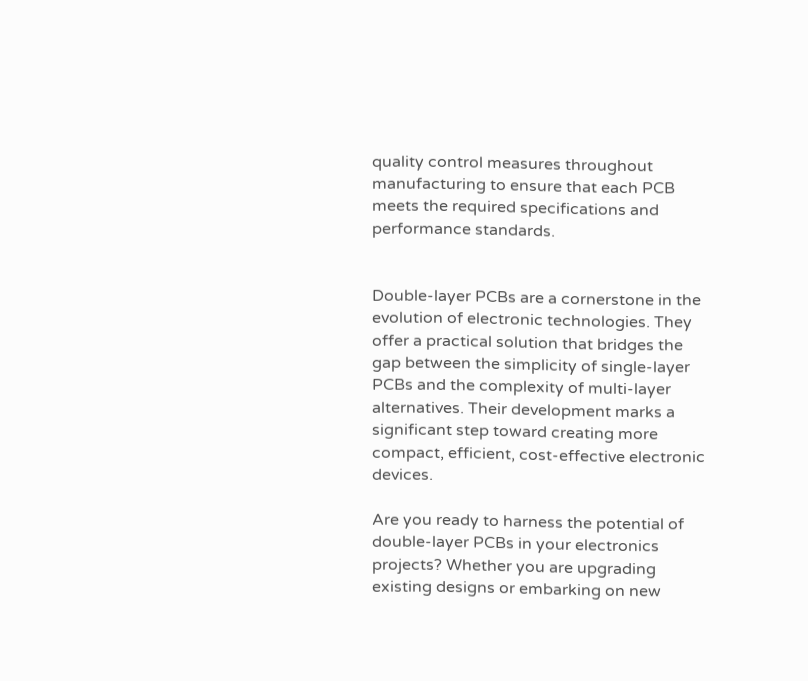quality control measures throughout manufacturing to ensure that each PCB meets the required specifications and performance standards.


Double-layer PCBs are a cornerstone in the evolution of electronic technologies. They offer a practical solution that bridges the gap between the simplicity of single-layer PCBs and the complexity of multi-layer alternatives. Their development marks a significant step toward creating more compact, efficient, cost-effective electronic devices.

Are you ready to harness the potential of double-layer PCBs in your electronics projects? Whether you are upgrading existing designs or embarking on new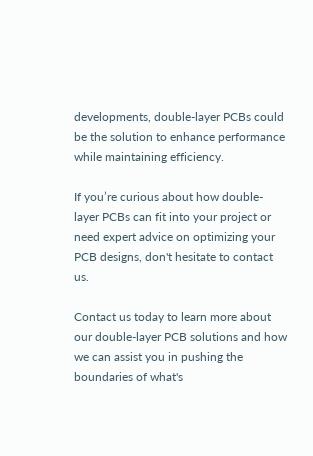developments, double-layer PCBs could be the solution to enhance performance while maintaining efficiency.

If you’re curious about how double-layer PCBs can fit into your project or need expert advice on optimizing your PCB designs, don't hesitate to contact us.

Contact us today to learn more about our double-layer PCB solutions and how we can assist you in pushing the boundaries of what's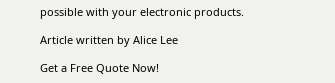possible with your electronic products.

Article written by Alice Lee

Get a Free Quote Now!